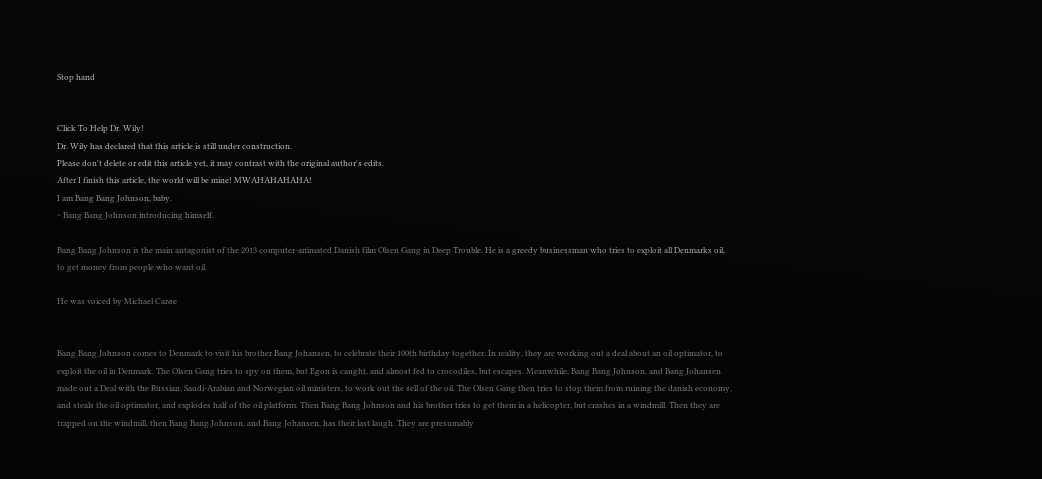Stop hand


Click To Help Dr. Wily!
Dr. Wily has declared that this article is still under construction.
Please don't delete or edit this article yet, it may contrast with the original author's edits.
After I finish this article, the world will be mine! MWAHAHAHAHA!
I am Bang Bang Johnson, baby.
~ Bang Bang Johnson introducing himself.

Bang Bang Johnson is the main antagonist of the 2013 computer-animated Danish film Olsen Gang in Deep Trouble. He is a greedy businessman who tries to exploit all Denmarks oil, to get money from people who want oil.

He was voiced by Michael Carøe


Bang Bang Johnson comes to Denmark to visit his brother Bang Johansen, to celebrate their 100th birthday together. In reality, they are working out a deal about an oil optimator, to exploit the oil in Denmark. The Olsen Gang tries to spy on them, but Egon is caught, and almost fed to crocodiles, but escapes. Meanwhile, Bang Bang Johnson, and Bang Johansen made out a Deal with the Russian, Saudi-Arabian and Norwegian oil ministers, to work out the sell of the oil. The Olsen Gang then tries to stop them from ruining the danish economy, and steals the oil optimator, and explodes half of the oil platform. Then Bang Bang Johnson and his brother tries to get them in a helicopter, but crashes in a windmill. Then they are trapped on the windmill, then Bang Bang Johnson, and Bang Johansen, has their last laugh. They are presumably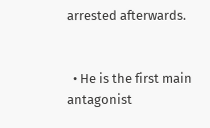arrested afterwards.


  • He is the first main antagonist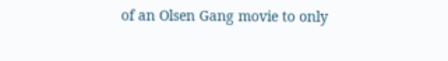of an Olsen Gang movie to only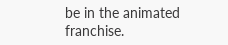be in the animated franchise.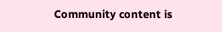Community content is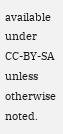available under CC-BY-SA unless otherwise noted.